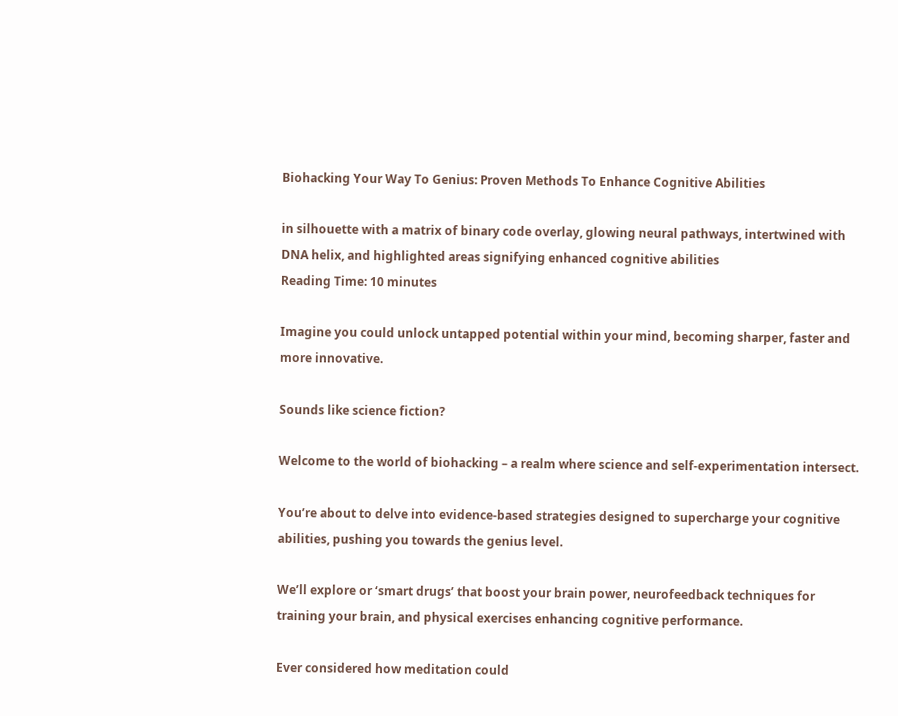Biohacking Your Way To Genius: Proven Methods To Enhance Cognitive Abilities

in silhouette with a matrix of binary code overlay, glowing neural pathways, intertwined with DNA helix, and highlighted areas signifying enhanced cognitive abilities
Reading Time: 10 minutes

Imagine you could unlock untapped potential within your mind, becoming sharper, faster and more innovative.

Sounds like science fiction?

Welcome to the world of biohacking – a realm where science and self-experimentation intersect.

You’re about to delve into evidence-based strategies designed to supercharge your cognitive abilities, pushing you towards the genius level.

We’ll explore or ‘smart drugs’ that boost your brain power, neurofeedback techniques for training your brain, and physical exercises enhancing cognitive performance.

Ever considered how meditation could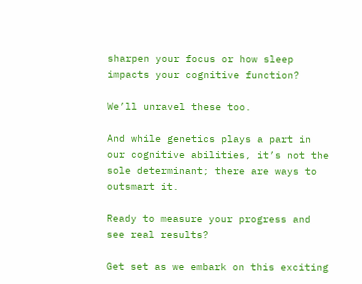sharpen your focus or how sleep impacts your cognitive function?

We’ll unravel these too.

And while genetics plays a part in our cognitive abilities, it’s not the sole determinant; there are ways to outsmart it.

Ready to measure your progress and see real results?

Get set as we embark on this exciting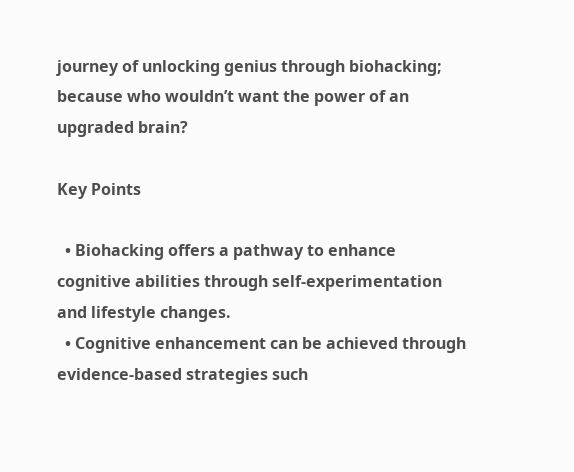journey of unlocking genius through biohacking; because who wouldn’t want the power of an upgraded brain?

Key Points

  • Biohacking offers a pathway to enhance cognitive abilities through self-experimentation and lifestyle changes.
  • Cognitive enhancement can be achieved through evidence-based strategies such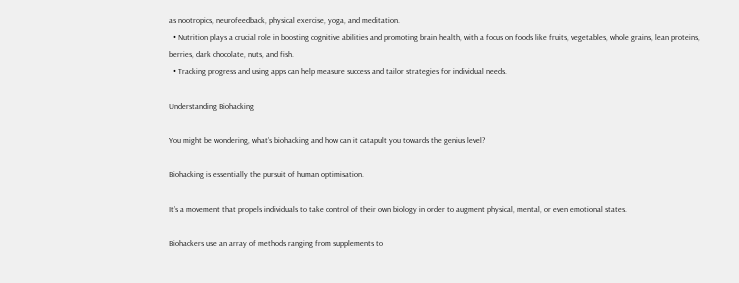as nootropics, neurofeedback, physical exercise, yoga, and meditation.
  • Nutrition plays a crucial role in boosting cognitive abilities and promoting brain health, with a focus on foods like fruits, vegetables, whole grains, lean proteins, berries, dark chocolate, nuts, and fish.
  • Tracking progress and using apps can help measure success and tailor strategies for individual needs.

Understanding Biohacking

You might be wondering, what’s biohacking and how can it catapult you towards the genius level?

Biohacking is essentially the pursuit of human optimisation.

It’s a movement that propels individuals to take control of their own biology in order to augment physical, mental, or even emotional states.

Biohackers use an array of methods ranging from supplements to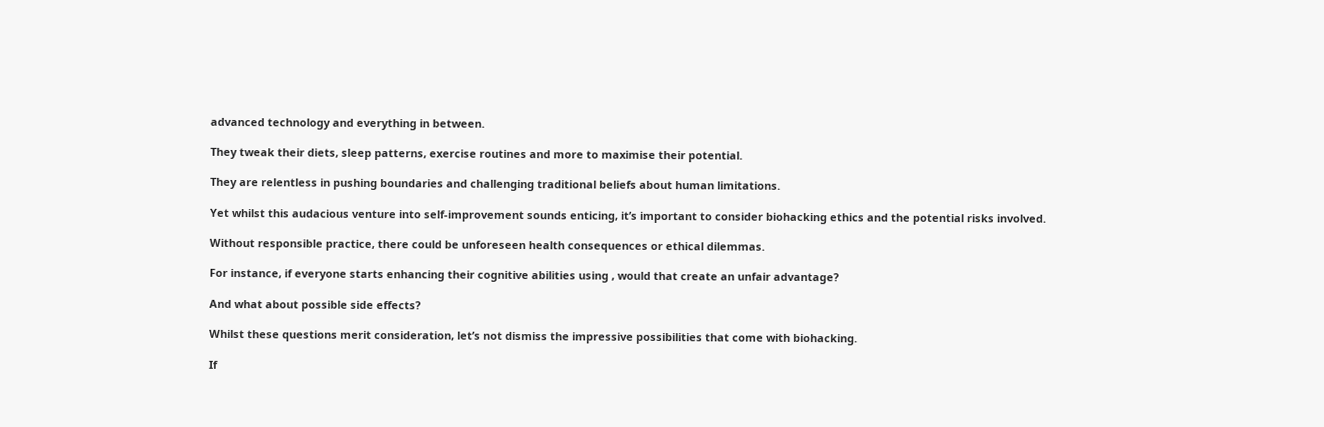advanced technology and everything in between.

They tweak their diets, sleep patterns, exercise routines and more to maximise their potential.

They are relentless in pushing boundaries and challenging traditional beliefs about human limitations.

Yet whilst this audacious venture into self-improvement sounds enticing, it’s important to consider biohacking ethics and the potential risks involved.

Without responsible practice, there could be unforeseen health consequences or ethical dilemmas.

For instance, if everyone starts enhancing their cognitive abilities using , would that create an unfair advantage?

And what about possible side effects?

Whilst these questions merit consideration, let’s not dismiss the impressive possibilities that come with biohacking.

If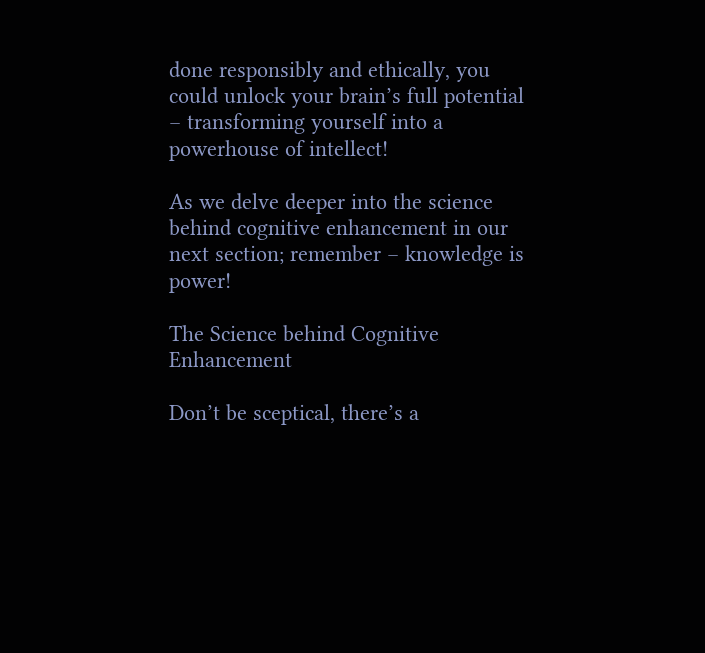done responsibly and ethically, you could unlock your brain’s full potential – transforming yourself into a powerhouse of intellect!

As we delve deeper into the science behind cognitive enhancement in our next section; remember – knowledge is power!

The Science behind Cognitive Enhancement

Don’t be sceptical, there’s a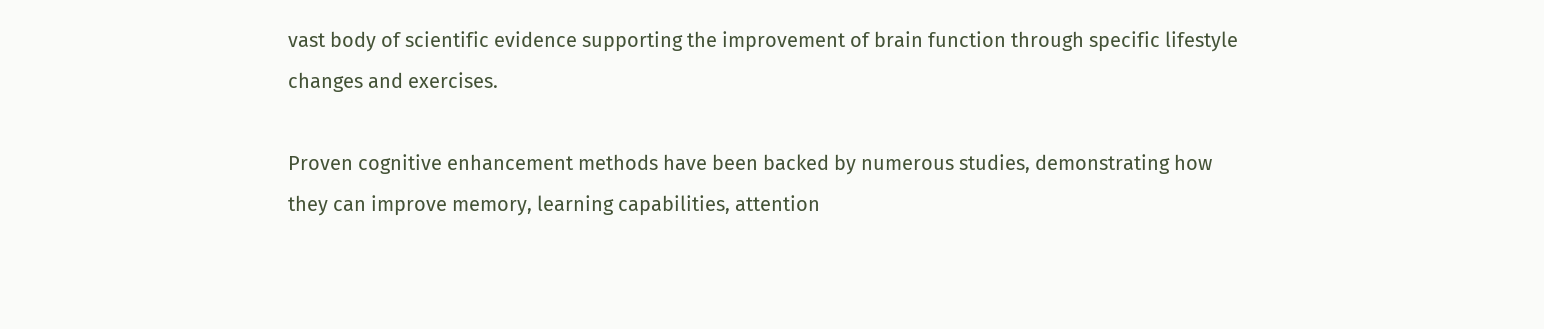vast body of scientific evidence supporting the improvement of brain function through specific lifestyle changes and exercises.

Proven cognitive enhancement methods have been backed by numerous studies, demonstrating how they can improve memory, learning capabilities, attention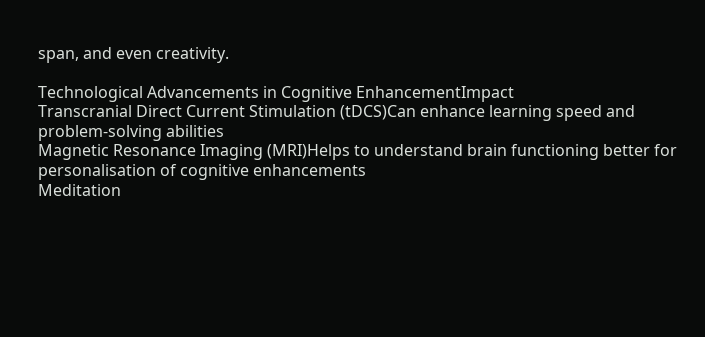span, and even creativity.

Technological Advancements in Cognitive EnhancementImpact
Transcranial Direct Current Stimulation (tDCS)Can enhance learning speed and problem-solving abilities
Magnetic Resonance Imaging (MRI)Helps to understand brain functioning better for personalisation of cognitive enhancements
Meditation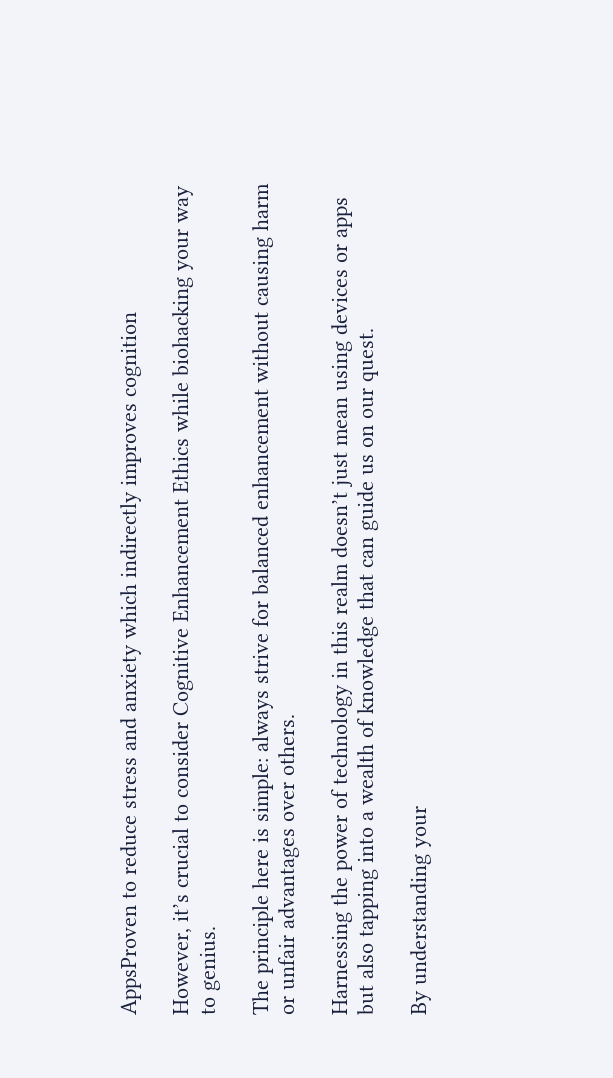AppsProven to reduce stress and anxiety which indirectly improves cognition

However, it’s crucial to consider Cognitive Enhancement Ethics while biohacking your way to genius.

The principle here is simple: always strive for balanced enhancement without causing harm or unfair advantages over others.

Harnessing the power of technology in this realm doesn’t just mean using devices or apps but also tapping into a wealth of knowledge that can guide us on our quest.

By understanding your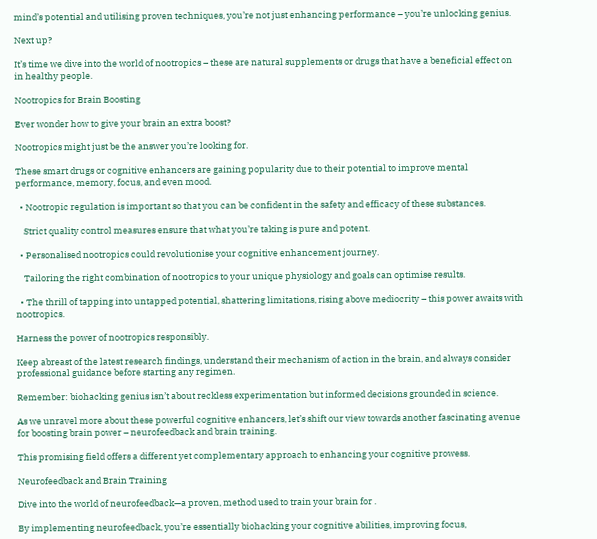mind’s potential and utilising proven techniques, you’re not just enhancing performance – you’re unlocking genius.

Next up?

It’s time we dive into the world of nootropics – these are natural supplements or drugs that have a beneficial effect on in healthy people.

Nootropics for Brain Boosting

Ever wonder how to give your brain an extra boost?

Nootropics might just be the answer you’re looking for.

These smart drugs or cognitive enhancers are gaining popularity due to their potential to improve mental performance, memory, focus, and even mood.

  • Nootropic regulation is important so that you can be confident in the safety and efficacy of these substances.

    Strict quality control measures ensure that what you’re taking is pure and potent.

  • Personalised nootropics could revolutionise your cognitive enhancement journey.

    Tailoring the right combination of nootropics to your unique physiology and goals can optimise results.

  • The thrill of tapping into untapped potential, shattering limitations, rising above mediocrity – this power awaits with nootropics.

Harness the power of nootropics responsibly.

Keep abreast of the latest research findings, understand their mechanism of action in the brain, and always consider professional guidance before starting any regimen.

Remember: biohacking genius isn’t about reckless experimentation but informed decisions grounded in science.

As we unravel more about these powerful cognitive enhancers, let’s shift our view towards another fascinating avenue for boosting brain power – neurofeedback and brain training.

This promising field offers a different yet complementary approach to enhancing your cognitive prowess.

Neurofeedback and Brain Training

Dive into the world of neurofeedback—a proven, method used to train your brain for .

By implementing neurofeedback, you’re essentially biohacking your cognitive abilities, improving focus,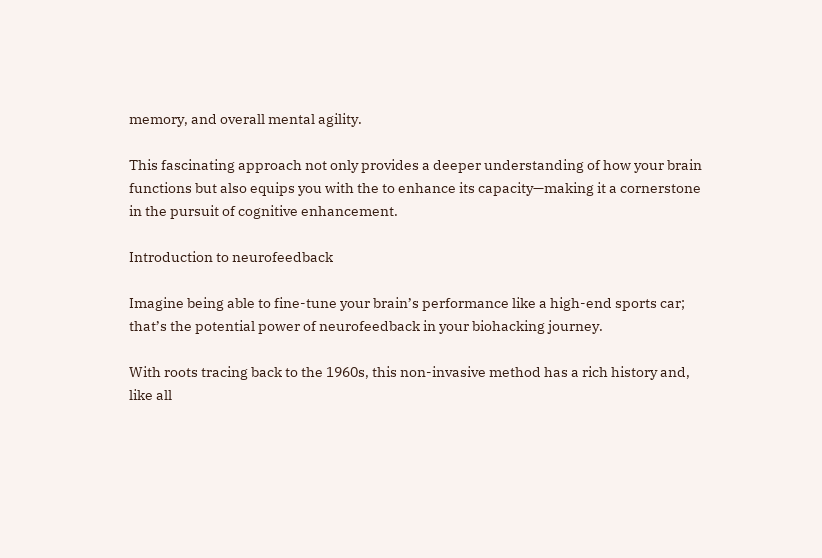memory, and overall mental agility.

This fascinating approach not only provides a deeper understanding of how your brain functions but also equips you with the to enhance its capacity—making it a cornerstone in the pursuit of cognitive enhancement.

Introduction to neurofeedback

Imagine being able to fine-tune your brain’s performance like a high-end sports car; that’s the potential power of neurofeedback in your biohacking journey.

With roots tracing back to the 1960s, this non-invasive method has a rich history and, like all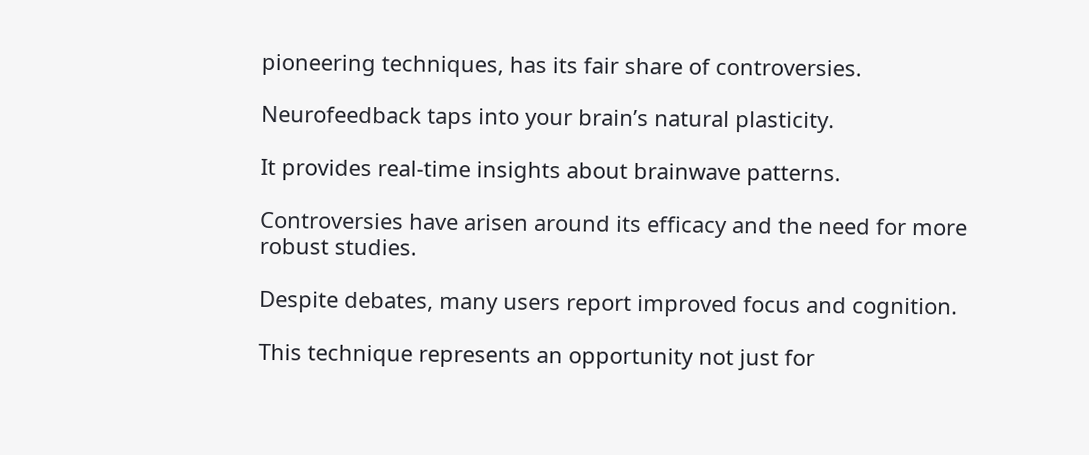pioneering techniques, has its fair share of controversies.

Neurofeedback taps into your brain’s natural plasticity.

It provides real-time insights about brainwave patterns.

Controversies have arisen around its efficacy and the need for more robust studies.

Despite debates, many users report improved focus and cognition.

This technique represents an opportunity not just for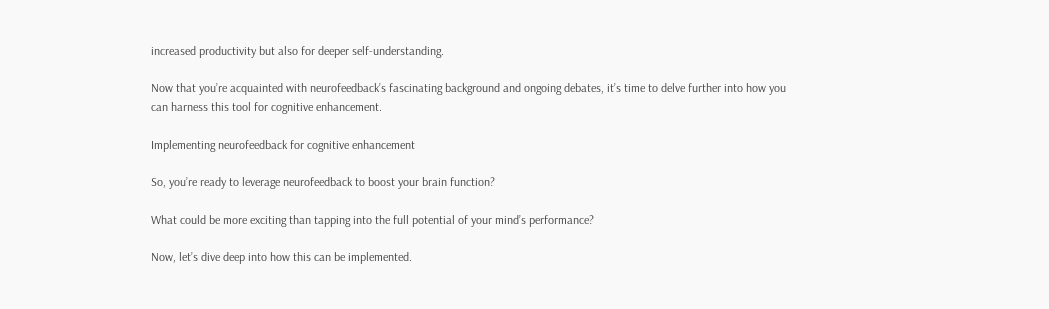increased productivity but also for deeper self-understanding.

Now that you’re acquainted with neurofeedback’s fascinating background and ongoing debates, it’s time to delve further into how you can harness this tool for cognitive enhancement.

Implementing neurofeedback for cognitive enhancement

So, you’re ready to leverage neurofeedback to boost your brain function?

What could be more exciting than tapping into the full potential of your mind’s performance?

Now, let’s dive deep into how this can be implemented.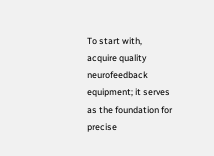To start with, acquire quality neurofeedback equipment; it serves as the foundation for precise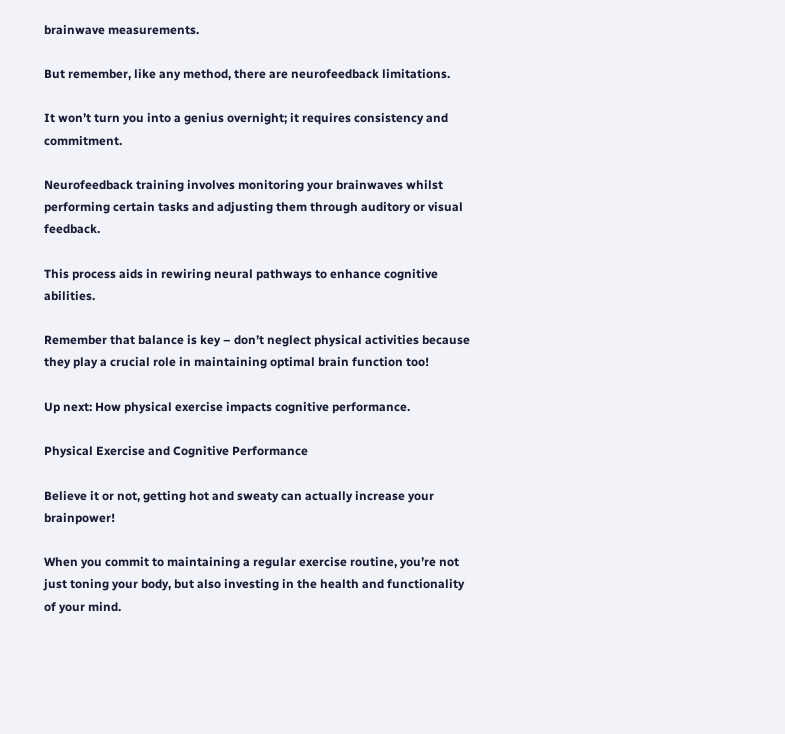brainwave measurements.

But remember, like any method, there are neurofeedback limitations.

It won’t turn you into a genius overnight; it requires consistency and commitment.

Neurofeedback training involves monitoring your brainwaves whilst performing certain tasks and adjusting them through auditory or visual feedback.

This process aids in rewiring neural pathways to enhance cognitive abilities.

Remember that balance is key – don’t neglect physical activities because they play a crucial role in maintaining optimal brain function too!

Up next: How physical exercise impacts cognitive performance.

Physical Exercise and Cognitive Performance

Believe it or not, getting hot and sweaty can actually increase your brainpower!

When you commit to maintaining a regular exercise routine, you’re not just toning your body, but also investing in the health and functionality of your mind.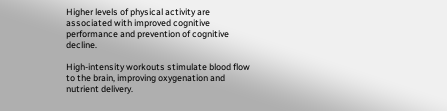Higher levels of physical activity are associated with improved cognitive performance and prevention of cognitive decline.

High-intensity workouts stimulate blood flow to the brain, improving oxygenation and nutrient delivery.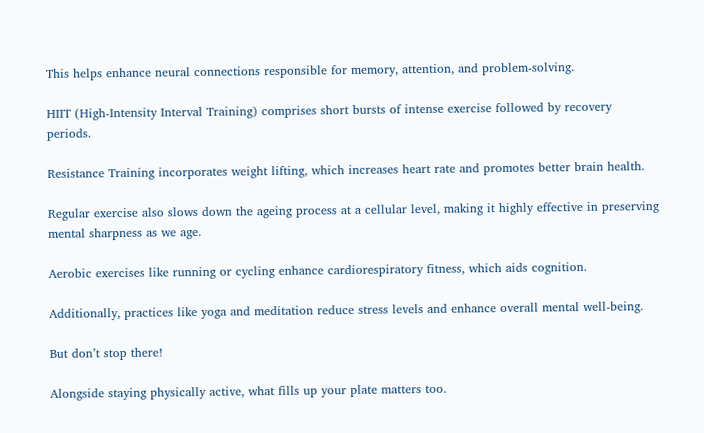This helps enhance neural connections responsible for memory, attention, and problem-solving.

HIIT (High-Intensity Interval Training) comprises short bursts of intense exercise followed by recovery periods.

Resistance Training incorporates weight lifting, which increases heart rate and promotes better brain health.

Regular exercise also slows down the ageing process at a cellular level, making it highly effective in preserving mental sharpness as we age.

Aerobic exercises like running or cycling enhance cardiorespiratory fitness, which aids cognition.

Additionally, practices like yoga and meditation reduce stress levels and enhance overall mental well-being.

But don’t stop there!

Alongside staying physically active, what fills up your plate matters too.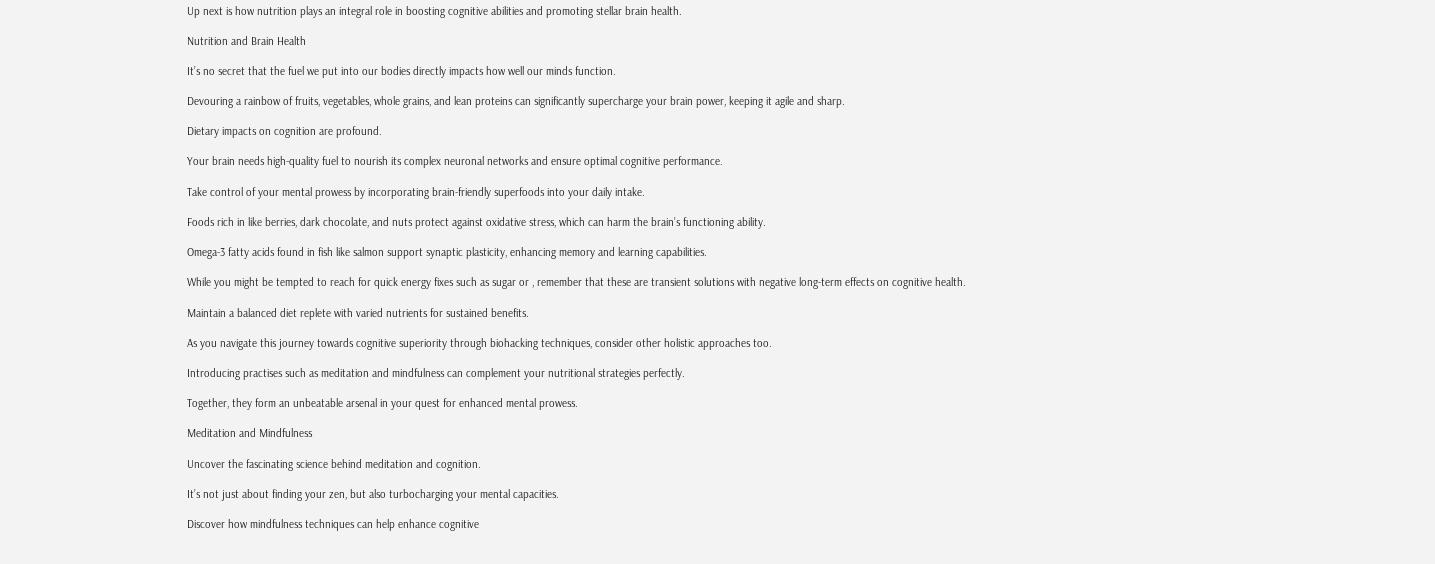Up next is how nutrition plays an integral role in boosting cognitive abilities and promoting stellar brain health.

Nutrition and Brain Health

It’s no secret that the fuel we put into our bodies directly impacts how well our minds function.

Devouring a rainbow of fruits, vegetables, whole grains, and lean proteins can significantly supercharge your brain power, keeping it agile and sharp.

Dietary impacts on cognition are profound.

Your brain needs high-quality fuel to nourish its complex neuronal networks and ensure optimal cognitive performance.

Take control of your mental prowess by incorporating brain-friendly superfoods into your daily intake.

Foods rich in like berries, dark chocolate, and nuts protect against oxidative stress, which can harm the brain’s functioning ability.

Omega-3 fatty acids found in fish like salmon support synaptic plasticity, enhancing memory and learning capabilities.

While you might be tempted to reach for quick energy fixes such as sugar or , remember that these are transient solutions with negative long-term effects on cognitive health.

Maintain a balanced diet replete with varied nutrients for sustained benefits.

As you navigate this journey towards cognitive superiority through biohacking techniques, consider other holistic approaches too.

Introducing practises such as meditation and mindfulness can complement your nutritional strategies perfectly.

Together, they form an unbeatable arsenal in your quest for enhanced mental prowess.

Meditation and Mindfulness

Uncover the fascinating science behind meditation and cognition.

It’s not just about finding your zen, but also turbocharging your mental capacities.

Discover how mindfulness techniques can help enhance cognitive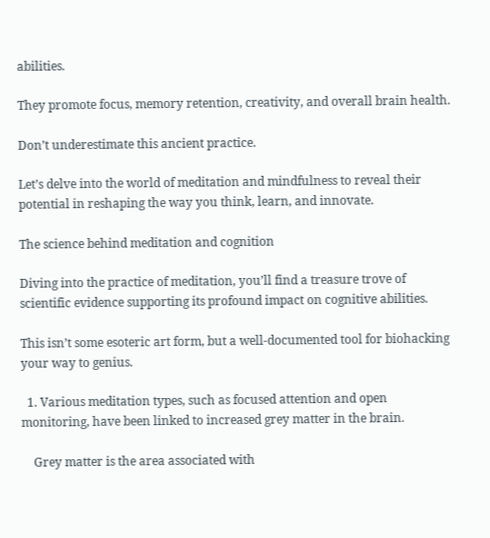abilities.

They promote focus, memory retention, creativity, and overall brain health.

Don’t underestimate this ancient practice.

Let’s delve into the world of meditation and mindfulness to reveal their potential in reshaping the way you think, learn, and innovate.

The science behind meditation and cognition

Diving into the practice of meditation, you’ll find a treasure trove of scientific evidence supporting its profound impact on cognitive abilities.

This isn’t some esoteric art form, but a well-documented tool for biohacking your way to genius.

  1. Various meditation types, such as focused attention and open monitoring, have been linked to increased grey matter in the brain.

    Grey matter is the area associated with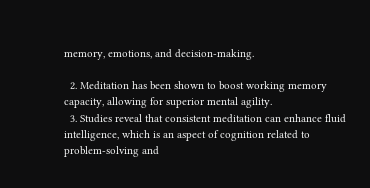memory, emotions, and decision-making.

  2. Meditation has been shown to boost working memory capacity, allowing for superior mental agility.
  3. Studies reveal that consistent meditation can enhance fluid intelligence, which is an aspect of cognition related to problem-solving and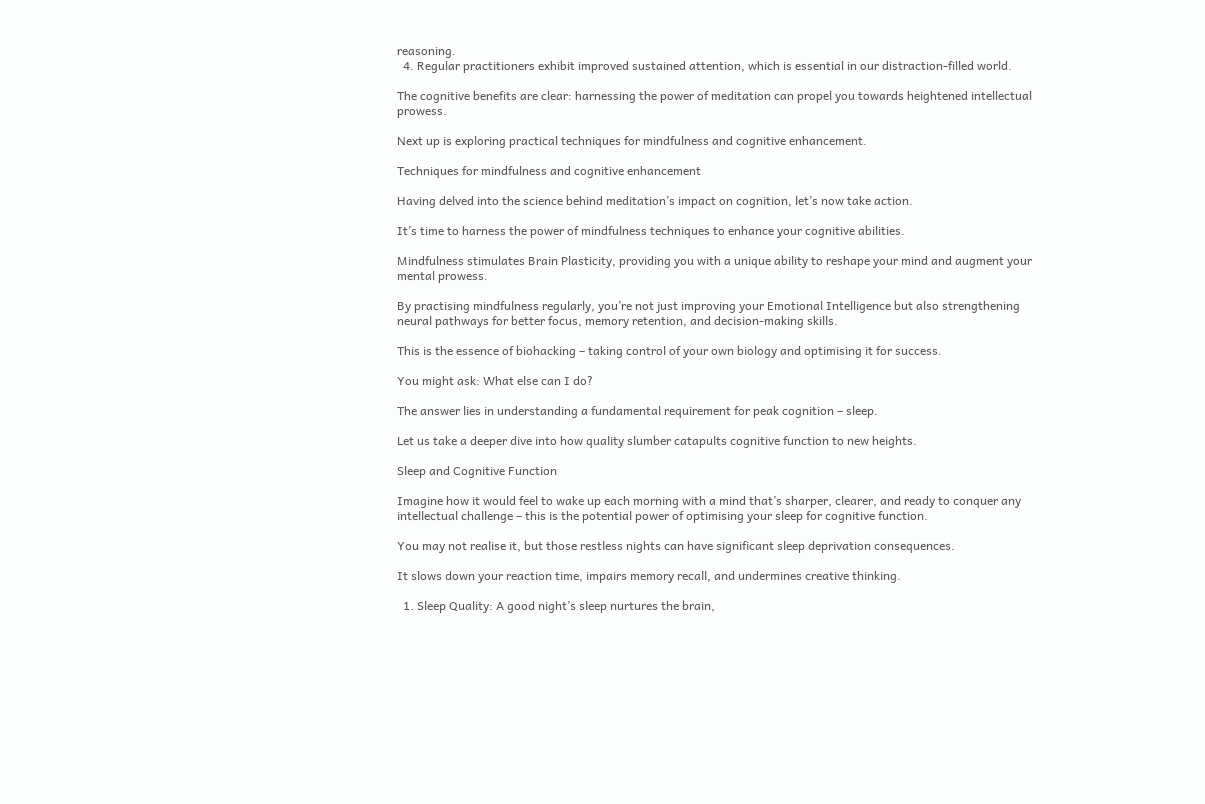reasoning.
  4. Regular practitioners exhibit improved sustained attention, which is essential in our distraction-filled world.

The cognitive benefits are clear: harnessing the power of meditation can propel you towards heightened intellectual prowess.

Next up is exploring practical techniques for mindfulness and cognitive enhancement.

Techniques for mindfulness and cognitive enhancement

Having delved into the science behind meditation’s impact on cognition, let’s now take action.

It’s time to harness the power of mindfulness techniques to enhance your cognitive abilities.

Mindfulness stimulates Brain Plasticity, providing you with a unique ability to reshape your mind and augment your mental prowess.

By practising mindfulness regularly, you’re not just improving your Emotional Intelligence but also strengthening neural pathways for better focus, memory retention, and decision-making skills.

This is the essence of biohacking – taking control of your own biology and optimising it for success.

You might ask: What else can I do?

The answer lies in understanding a fundamental requirement for peak cognition – sleep.

Let us take a deeper dive into how quality slumber catapults cognitive function to new heights.

Sleep and Cognitive Function

Imagine how it would feel to wake up each morning with a mind that’s sharper, clearer, and ready to conquer any intellectual challenge – this is the potential power of optimising your sleep for cognitive function.

You may not realise it, but those restless nights can have significant sleep deprivation consequences.

It slows down your reaction time, impairs memory recall, and undermines creative thinking.

  1. Sleep Quality: A good night’s sleep nurtures the brain,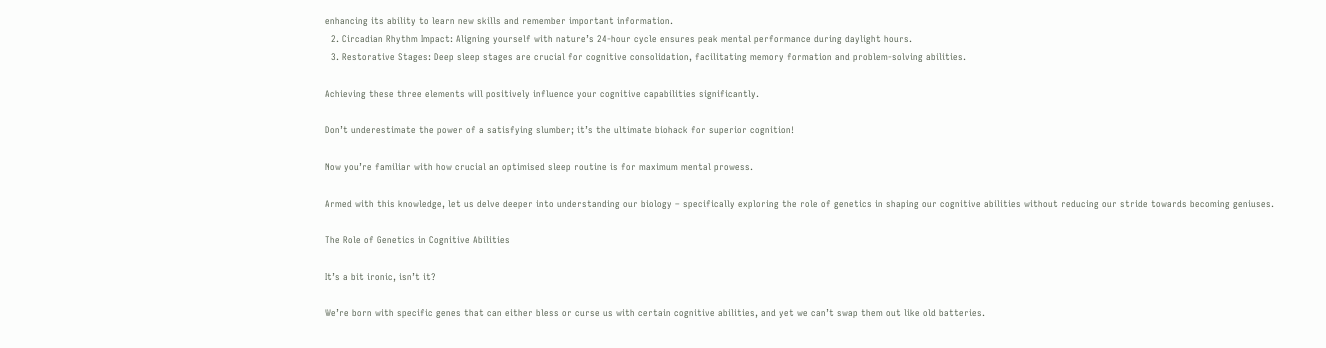enhancing its ability to learn new skills and remember important information.
  2. Circadian Rhythm Impact: Aligning yourself with nature’s 24-hour cycle ensures peak mental performance during daylight hours.
  3. Restorative Stages: Deep sleep stages are crucial for cognitive consolidation, facilitating memory formation and problem-solving abilities.

Achieving these three elements will positively influence your cognitive capabilities significantly.

Don’t underestimate the power of a satisfying slumber; it’s the ultimate biohack for superior cognition!

Now you’re familiar with how crucial an optimised sleep routine is for maximum mental prowess.

Armed with this knowledge, let us delve deeper into understanding our biology – specifically exploring the role of genetics in shaping our cognitive abilities without reducing our stride towards becoming geniuses.

The Role of Genetics in Cognitive Abilities

It’s a bit ironic, isn’t it?

We’re born with specific genes that can either bless or curse us with certain cognitive abilities, and yet we can’t swap them out like old batteries.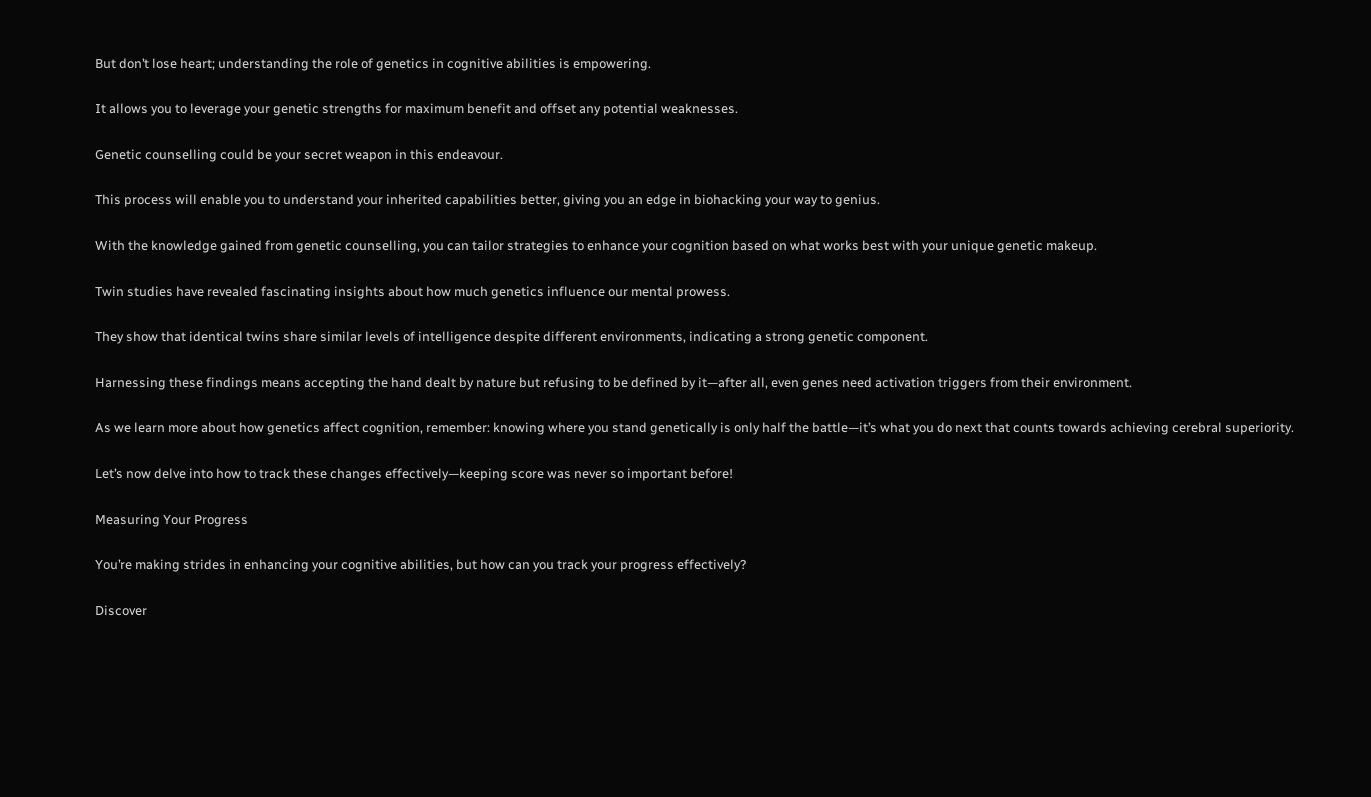But don’t lose heart; understanding the role of genetics in cognitive abilities is empowering.

It allows you to leverage your genetic strengths for maximum benefit and offset any potential weaknesses.

Genetic counselling could be your secret weapon in this endeavour.

This process will enable you to understand your inherited capabilities better, giving you an edge in biohacking your way to genius.

With the knowledge gained from genetic counselling, you can tailor strategies to enhance your cognition based on what works best with your unique genetic makeup.

Twin studies have revealed fascinating insights about how much genetics influence our mental prowess.

They show that identical twins share similar levels of intelligence despite different environments, indicating a strong genetic component.

Harnessing these findings means accepting the hand dealt by nature but refusing to be defined by it—after all, even genes need activation triggers from their environment.

As we learn more about how genetics affect cognition, remember: knowing where you stand genetically is only half the battle—it’s what you do next that counts towards achieving cerebral superiority.

Let’s now delve into how to track these changes effectively—keeping score was never so important before!

Measuring Your Progress

You’re making strides in enhancing your cognitive abilities, but how can you track your progress effectively?

Discover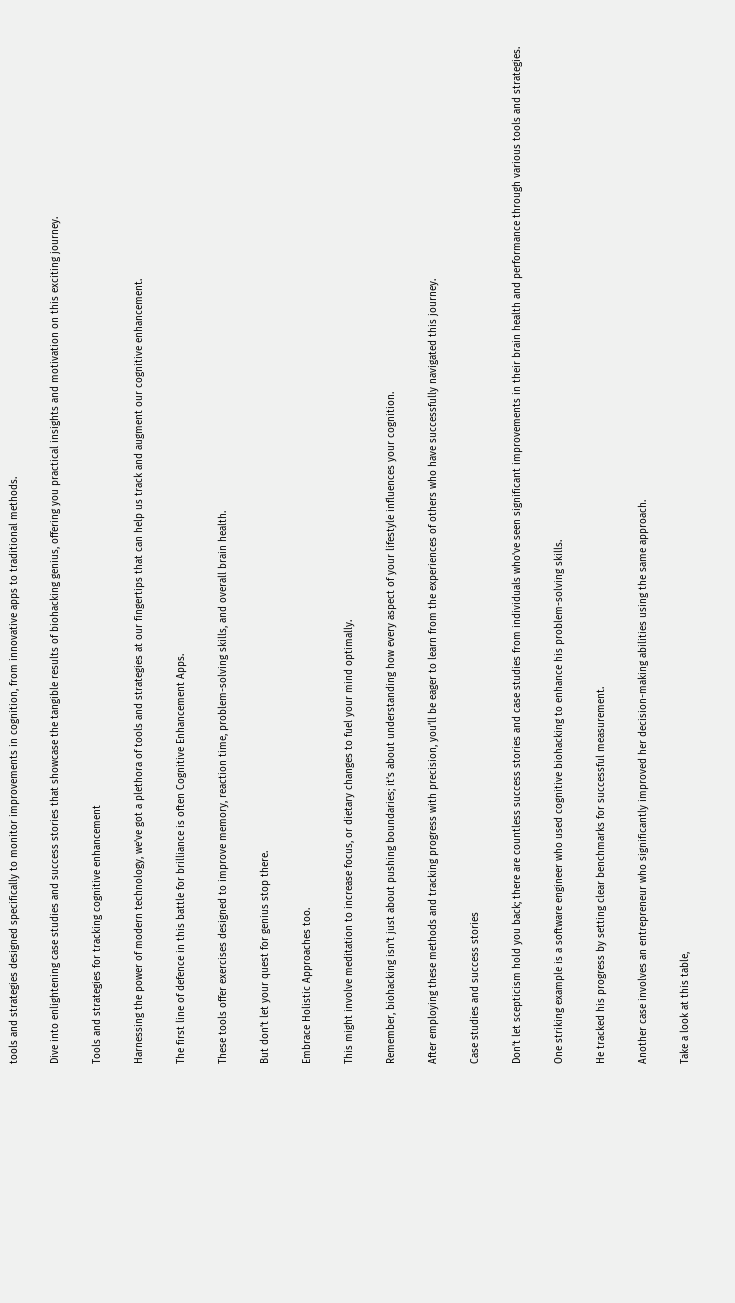tools and strategies designed specifically to monitor improvements in cognition, from innovative apps to traditional methods.

Dive into enlightening case studies and success stories that showcase the tangible results of biohacking genius, offering you practical insights and motivation on this exciting journey.

Tools and strategies for tracking cognitive enhancement

Harnessing the power of modern technology, we’ve got a plethora of tools and strategies at our fingertips that can help us track and augment our cognitive enhancement.

The first line of defence in this battle for brilliance is often Cognitive Enhancement Apps.

These tools offer exercises designed to improve memory, reaction time, problem-solving skills, and overall brain health.

But don’t let your quest for genius stop there.

Embrace Holistic Approaches too.

This might involve meditation to increase focus, or dietary changes to fuel your mind optimally.

Remember, biohacking isn’t just about pushing boundaries; it’s about understanding how every aspect of your lifestyle influences your cognition.

After employing these methods and tracking progress with precision, you’ll be eager to learn from the experiences of others who have successfully navigated this journey.

Case studies and success stories

Don’t let scepticism hold you back; there are countless success stories and case studies from individuals who’ve seen significant improvements in their brain health and performance through various tools and strategies.

One striking example is a software engineer who used cognitive biohacking to enhance his problem-solving skills.

He tracked his progress by setting clear benchmarks for successful measurement.

Another case involves an entrepreneur who significantly improved her decision-making abilities using the same approach.

Take a look at this table,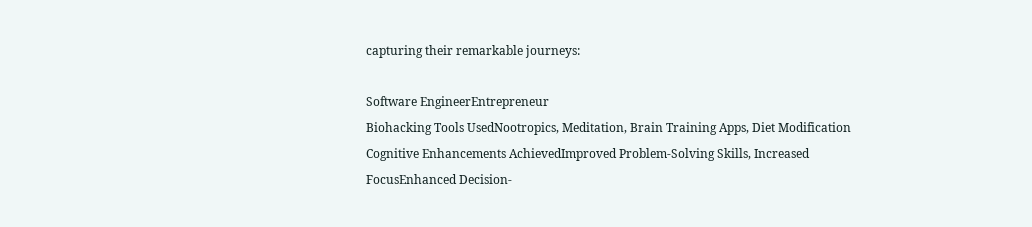capturing their remarkable journeys:

Software EngineerEntrepreneur
Biohacking Tools UsedNootropics, Meditation, Brain Training Apps, Diet Modification
Cognitive Enhancements AchievedImproved Problem-Solving Skills, Increased FocusEnhanced Decision-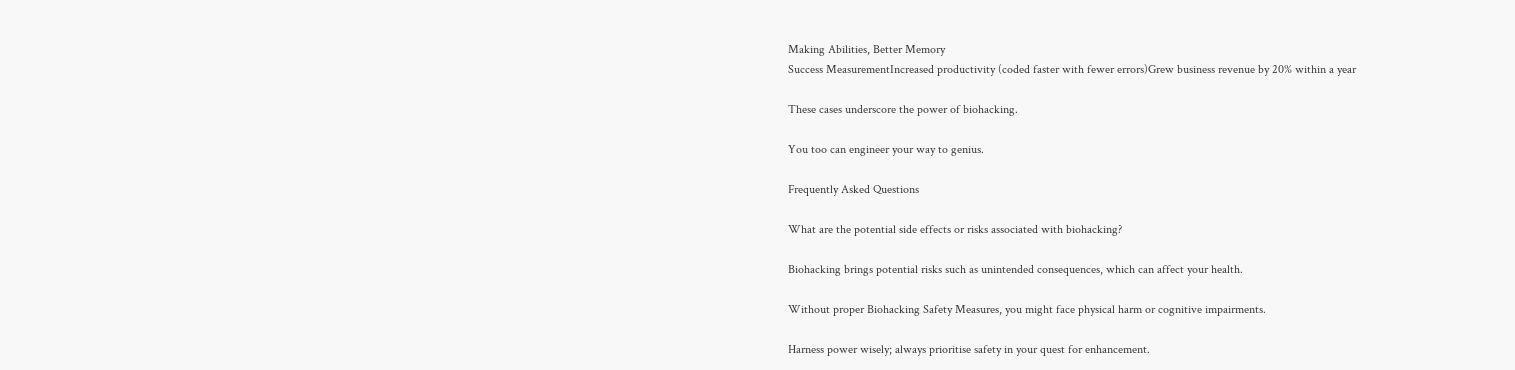Making Abilities, Better Memory
Success MeasurementIncreased productivity (coded faster with fewer errors)Grew business revenue by 20% within a year

These cases underscore the power of biohacking.

You too can engineer your way to genius.

Frequently Asked Questions

What are the potential side effects or risks associated with biohacking?

Biohacking brings potential risks such as unintended consequences, which can affect your health.

Without proper Biohacking Safety Measures, you might face physical harm or cognitive impairments.

Harness power wisely; always prioritise safety in your quest for enhancement.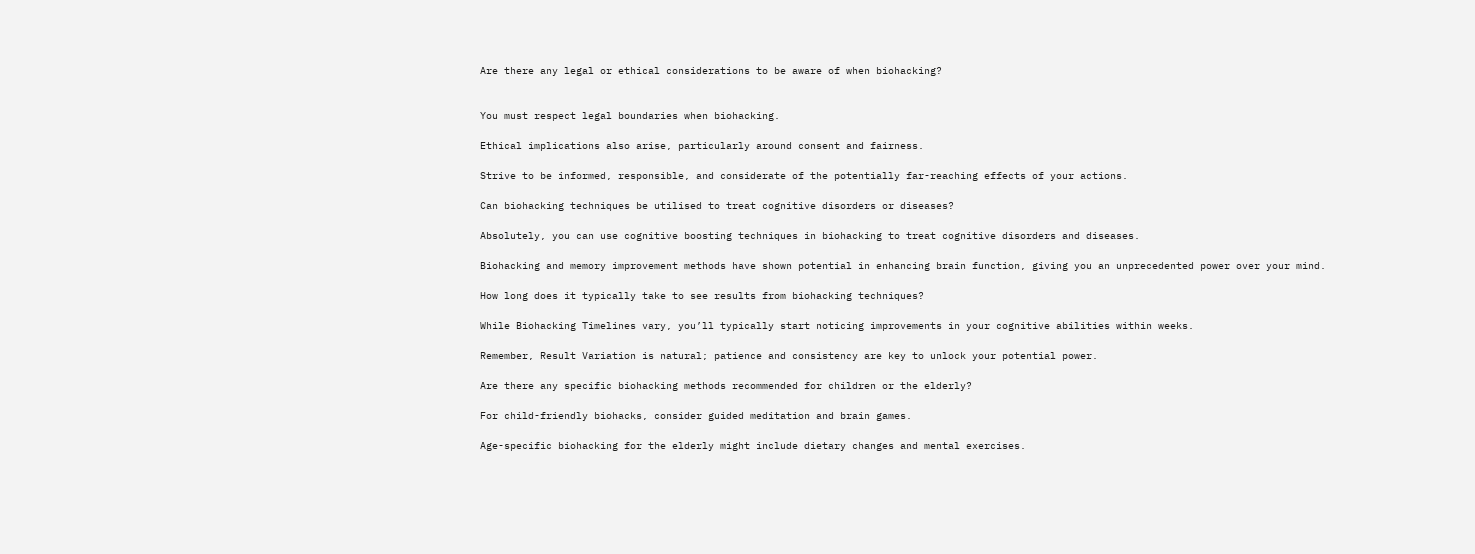Are there any legal or ethical considerations to be aware of when biohacking?


You must respect legal boundaries when biohacking.

Ethical implications also arise, particularly around consent and fairness.

Strive to be informed, responsible, and considerate of the potentially far-reaching effects of your actions.

Can biohacking techniques be utilised to treat cognitive disorders or diseases?

Absolutely, you can use cognitive boosting techniques in biohacking to treat cognitive disorders and diseases.

Biohacking and memory improvement methods have shown potential in enhancing brain function, giving you an unprecedented power over your mind.

How long does it typically take to see results from biohacking techniques?

While Biohacking Timelines vary, you’ll typically start noticing improvements in your cognitive abilities within weeks.

Remember, Result Variation is natural; patience and consistency are key to unlock your potential power.

Are there any specific biohacking methods recommended for children or the elderly?

For child-friendly biohacks, consider guided meditation and brain games.

Age-specific biohacking for the elderly might include dietary changes and mental exercises.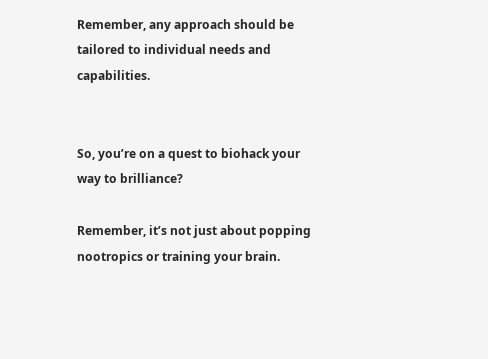Remember, any approach should be tailored to individual needs and capabilities.


So, you’re on a quest to biohack your way to brilliance?

Remember, it’s not just about popping nootropics or training your brain.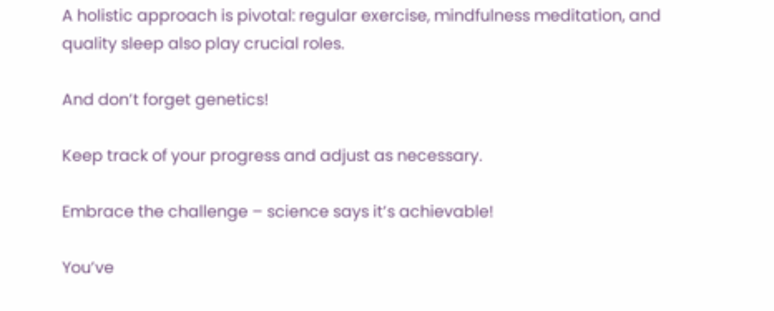A holistic approach is pivotal: regular exercise, mindfulness meditation, and quality sleep also play crucial roles.

And don’t forget genetics!

Keep track of your progress and adjust as necessary.

Embrace the challenge – science says it’s achievable!

You’ve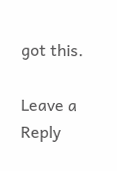got this.

Leave a Reply